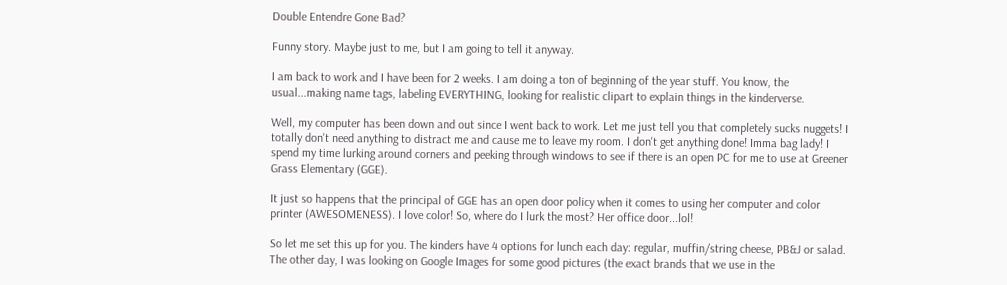Double Entendre Gone Bad?

Funny story. Maybe just to me, but I am going to tell it anyway.

I am back to work and I have been for 2 weeks. I am doing a ton of beginning of the year stuff. You know, the usual...making name tags, labeling EVERYTHING, looking for realistic clipart to explain things in the kinderverse.

Well, my computer has been down and out since I went back to work. Let me just tell you that completely sucks nuggets! I totally don't need anything to distract me and cause me to leave my room. I don't get anything done! Imma bag lady! I spend my time lurking around corners and peeking through windows to see if there is an open PC for me to use at Greener Grass Elementary (GGE).

It just so happens that the principal of GGE has an open door policy when it comes to using her computer and color printer (AWESOMENESS). I love color! So, where do I lurk the most? Her office door...lol!

So let me set this up for you. The kinders have 4 options for lunch each day: regular, muffin/string cheese, PB&J or salad. The other day, I was looking on Google Images for some good pictures (the exact brands that we use in the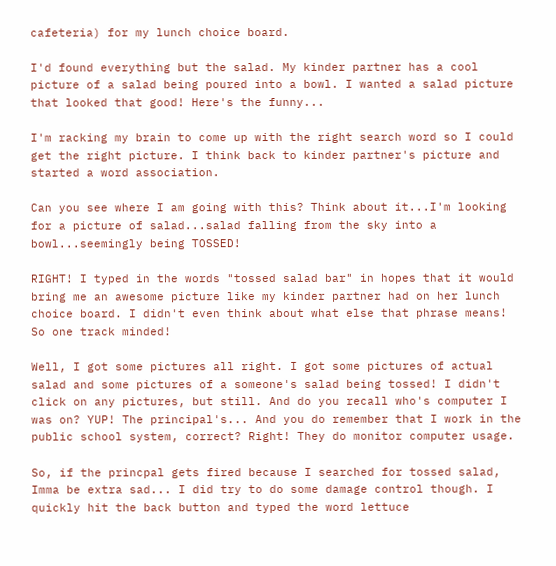cafeteria) for my lunch choice board.

I'd found everything but the salad. My kinder partner has a cool picture of a salad being poured into a bowl. I wanted a salad picture that looked that good! Here's the funny...

I'm racking my brain to come up with the right search word so I could get the right picture. I think back to kinder partner's picture and started a word association.

Can you see where I am going with this? Think about it...I'm looking for a picture of salad...salad falling from the sky into a bowl...seemingly being TOSSED!

RIGHT! I typed in the words "tossed salad bar" in hopes that it would bring me an awesome picture like my kinder partner had on her lunch choice board. I didn't even think about what else that phrase means! So one track minded!

Well, I got some pictures all right. I got some pictures of actual salad and some pictures of a someone's salad being tossed! I didn't click on any pictures, but still. And do you recall who's computer I was on? YUP! The principal's... And you do remember that I work in the public school system, correct? Right! They do monitor computer usage.

So, if the princpal gets fired because I searched for tossed salad, Imma be extra sad... I did try to do some damage control though. I quickly hit the back button and typed the word lettuce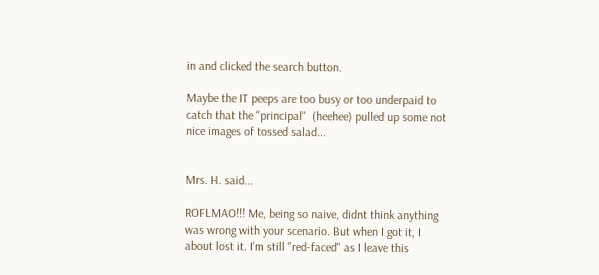in and clicked the search button.

Maybe the IT peeps are too busy or too underpaid to catch that the "principal"  (heehee) pulled up some not nice images of tossed salad...


Mrs. H. said...

ROFLMAO!!! Me, being so naive, didnt think anything was wrong with your scenario. But when I got it, I about lost it. I'm still "red-faced" as I leave this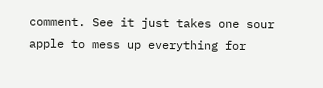comment. See it just takes one sour apple to mess up everything for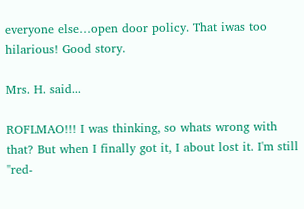everyone else…open door policy. That iwas too hilarious! Good story.

Mrs. H. said...

ROFLMAO!!! I was thinking, so whats wrong with that? But when I finally got it, I about lost it. I'm still "red-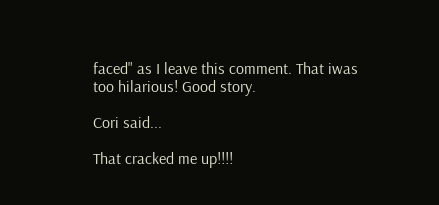faced" as I leave this comment. That iwas too hilarious! Good story.

Cori said...

That cracked me up!!!!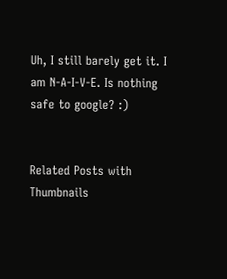Uh, I still barely get it. I am N-A-I-V-E. Is nothing safe to google? :)


Related Posts with Thumbnails